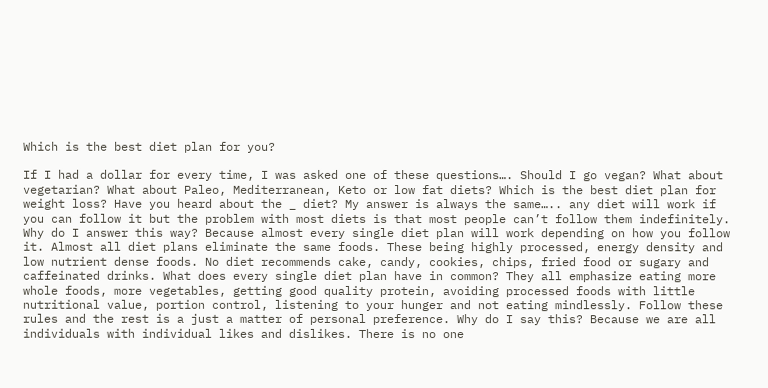Which is the best diet plan for you?

If I had a dollar for every time, I was asked one of these questions…. Should I go vegan? What about vegetarian? What about Paleo, Mediterranean, Keto or low fat diets? Which is the best diet plan for weight loss? Have you heard about the _ diet? My answer is always the same….. any diet will work if you can follow it but the problem with most diets is that most people can’t follow them indefinitely. Why do I answer this way? Because almost every single diet plan will work depending on how you follow it. Almost all diet plans eliminate the same foods. These being highly processed, energy density and low nutrient dense foods. No diet recommends cake, candy, cookies, chips, fried food or sugary and caffeinated drinks. What does every single diet plan have in common? They all emphasize eating more whole foods, more vegetables, getting good quality protein, avoiding processed foods with little nutritional value, portion control, listening to your hunger and not eating mindlessly. Follow these rules and the rest is a just a matter of personal preference. Why do I say this? Because we are all individuals with individual likes and dislikes. There is no one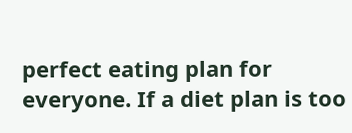perfect eating plan for everyone. If a diet plan is too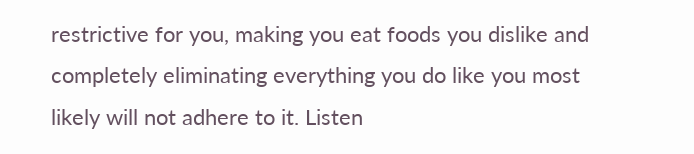restrictive for you, making you eat foods you dislike and completely eliminating everything you do like you most likely will not adhere to it. Listen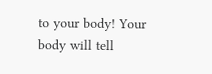to your body! Your body will tell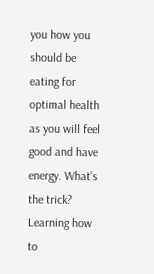you how you should be eating for optimal health as you will feel good and have energy. What’s the trick? Learning how to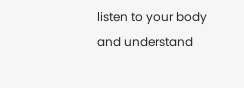listen to your body and understand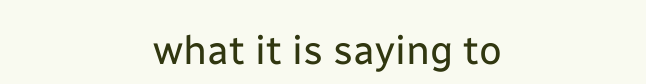what it is saying to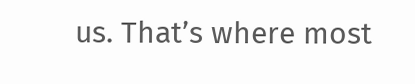us. That’s where most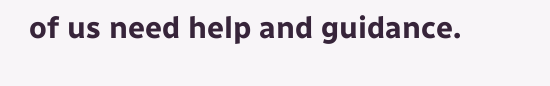of us need help and guidance.